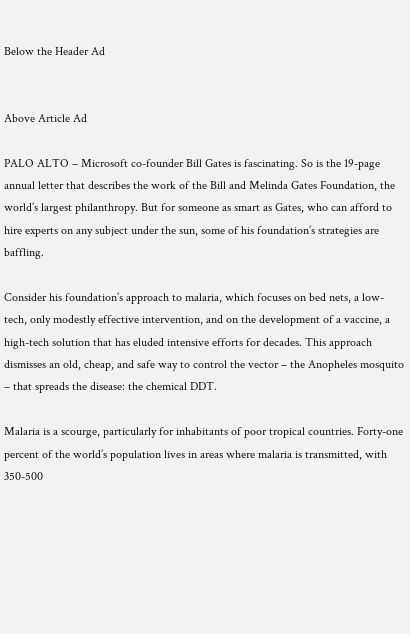Below the Header Ad


Above Article Ad

PALO ALTO – Microsoft co-founder Bill Gates is fascinating. So is the 19-page annual letter that describes the work of the Bill and Melinda Gates Foundation, the world’s largest philanthropy. But for someone as smart as Gates, who can afford to hire experts on any subject under the sun, some of his foundation’s strategies are baffling.

Consider his foundation’s approach to malaria, which focuses on bed nets, a low-tech, only modestly effective intervention, and on the development of a vaccine, a high-tech solution that has eluded intensive efforts for decades. This approach dismisses an old, cheap, and safe way to control the vector – the Anopheles mosquito – that spreads the disease: the chemical DDT.

Malaria is a scourge, particularly for inhabitants of poor tropical countries. Forty-one percent of the world’s population lives in areas where malaria is transmitted, with 350-500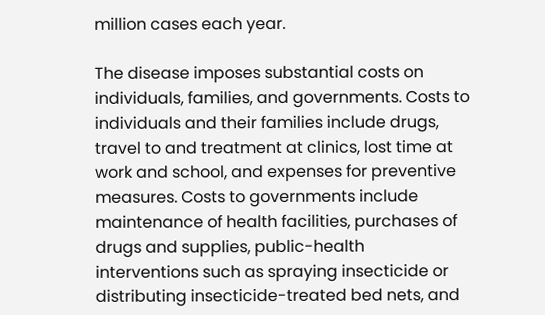million cases each year.

The disease imposes substantial costs on individuals, families, and governments. Costs to individuals and their families include drugs, travel to and treatment at clinics, lost time at work and school, and expenses for preventive measures. Costs to governments include maintenance of health facilities, purchases of drugs and supplies, public-health interventions such as spraying insecticide or distributing insecticide-treated bed nets, and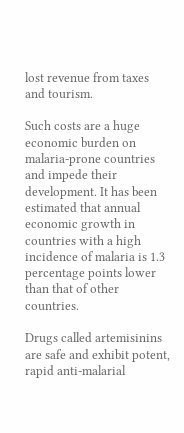lost revenue from taxes and tourism.

Such costs are a huge economic burden on malaria-prone countries and impede their development. It has been estimated that annual economic growth in countries with a high incidence of malaria is 1.3 percentage points lower than that of other countries.

Drugs called artemisinins are safe and exhibit potent, rapid anti-malarial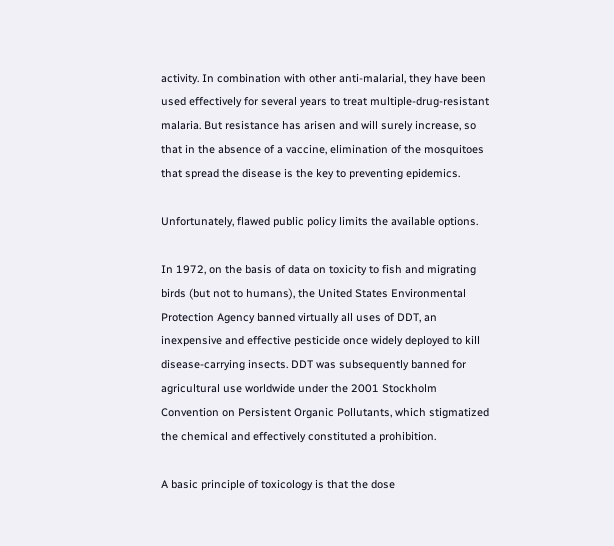activity. In combination with other anti-malarial, they have been used effectively for several years to treat multiple-drug-resistant malaria. But resistance has arisen and will surely increase, so that in the absence of a vaccine, elimination of the mosquitoes that spread the disease is the key to preventing epidemics.

Unfortunately, flawed public policy limits the available options.

In 1972, on the basis of data on toxicity to fish and migrating birds (but not to humans), the United States Environmental Protection Agency banned virtually all uses of DDT, an inexpensive and effective pesticide once widely deployed to kill disease-carrying insects. DDT was subsequently banned for agricultural use worldwide under the 2001 Stockholm Convention on Persistent Organic Pollutants, which stigmatized the chemical and effectively constituted a prohibition.

A basic principle of toxicology is that the dose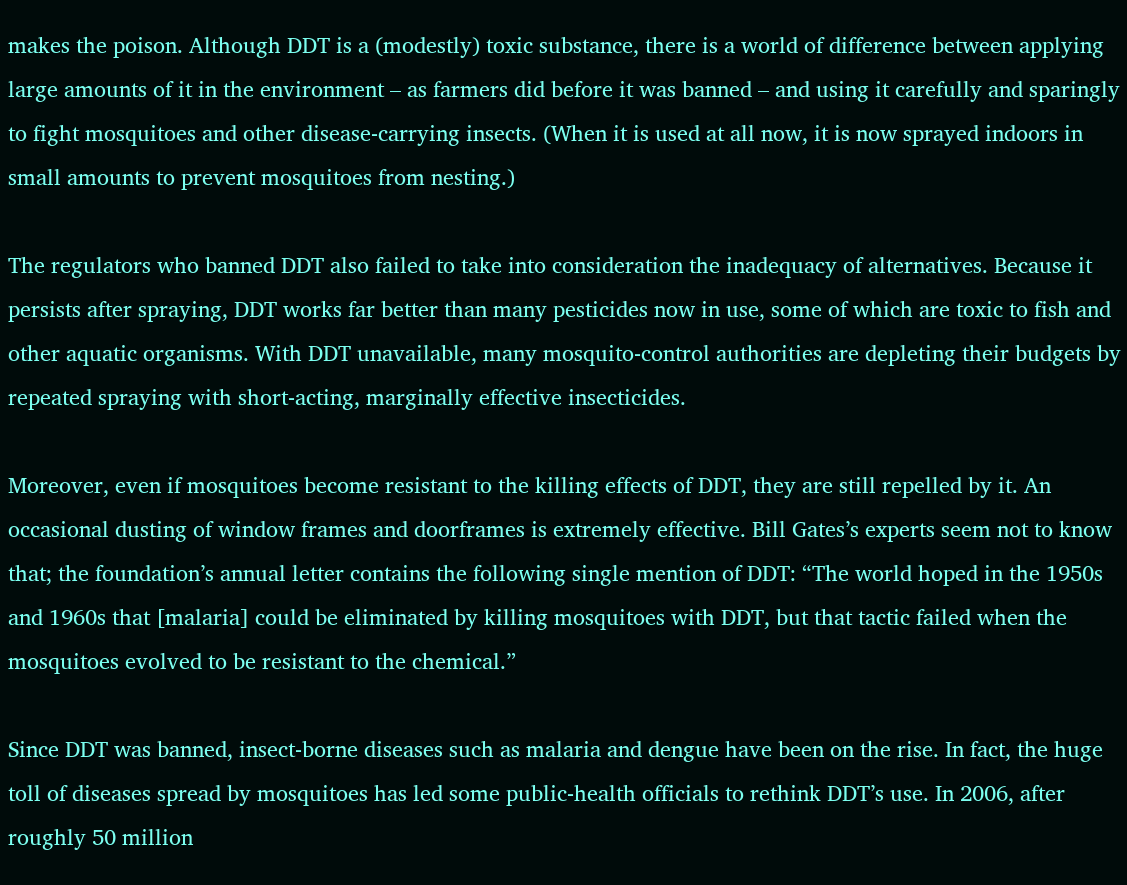makes the poison. Although DDT is a (modestly) toxic substance, there is a world of difference between applying large amounts of it in the environment – as farmers did before it was banned – and using it carefully and sparingly to fight mosquitoes and other disease-carrying insects. (When it is used at all now, it is now sprayed indoors in small amounts to prevent mosquitoes from nesting.)

The regulators who banned DDT also failed to take into consideration the inadequacy of alternatives. Because it persists after spraying, DDT works far better than many pesticides now in use, some of which are toxic to fish and other aquatic organisms. With DDT unavailable, many mosquito-control authorities are depleting their budgets by repeated spraying with short-acting, marginally effective insecticides.

Moreover, even if mosquitoes become resistant to the killing effects of DDT, they are still repelled by it. An occasional dusting of window frames and doorframes is extremely effective. Bill Gates’s experts seem not to know that; the foundation’s annual letter contains the following single mention of DDT: “The world hoped in the 1950s and 1960s that [malaria] could be eliminated by killing mosquitoes with DDT, but that tactic failed when the mosquitoes evolved to be resistant to the chemical.”

Since DDT was banned, insect-borne diseases such as malaria and dengue have been on the rise. In fact, the huge toll of diseases spread by mosquitoes has led some public-health officials to rethink DDT’s use. In 2006, after roughly 50 million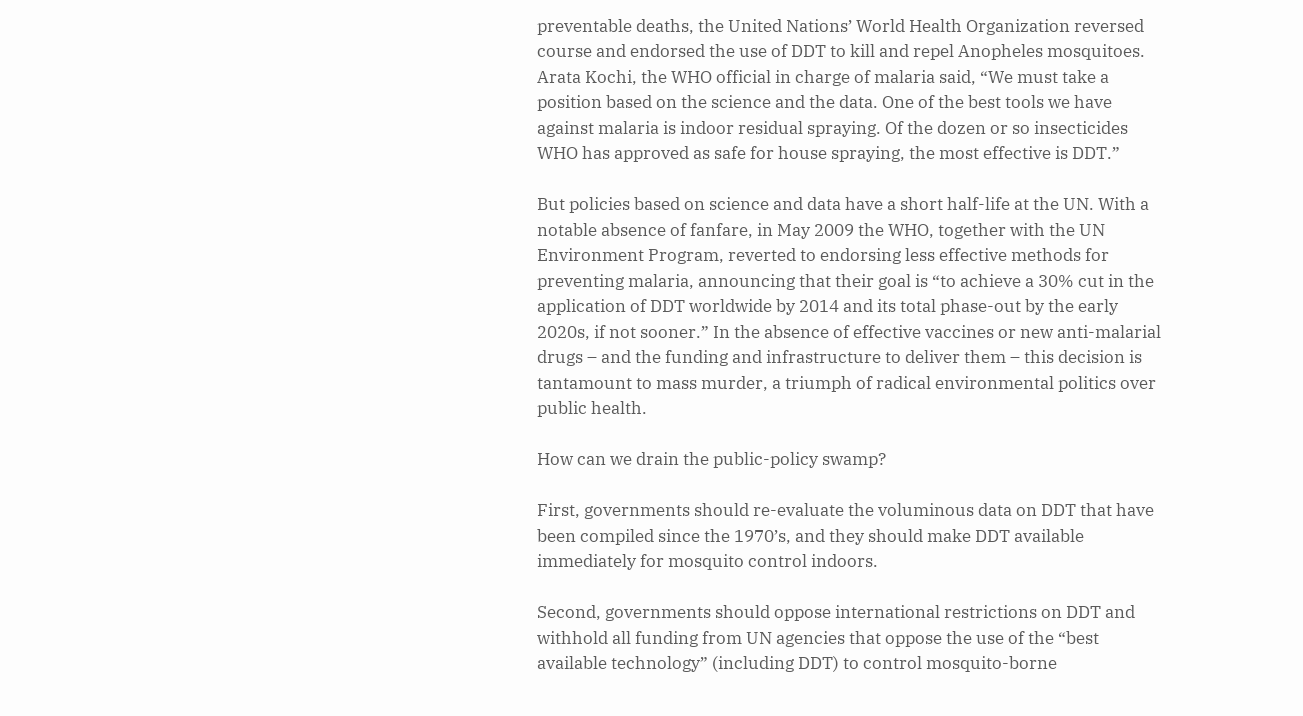preventable deaths, the United Nations’ World Health Organization reversed course and endorsed the use of DDT to kill and repel Anopheles mosquitoes. Arata Kochi, the WHO official in charge of malaria said, “We must take a position based on the science and the data. One of the best tools we have against malaria is indoor residual spraying. Of the dozen or so insecticides WHO has approved as safe for house spraying, the most effective is DDT.”

But policies based on science and data have a short half-life at the UN. With a notable absence of fanfare, in May 2009 the WHO, together with the UN Environment Program, reverted to endorsing less effective methods for preventing malaria, announcing that their goal is “to achieve a 30% cut in the application of DDT worldwide by 2014 and its total phase-out by the early 2020s, if not sooner.” In the absence of effective vaccines or new anti-malarial drugs – and the funding and infrastructure to deliver them – this decision is tantamount to mass murder, a triumph of radical environmental politics over public health.

How can we drain the public-policy swamp?

First, governments should re-evaluate the voluminous data on DDT that have been compiled since the 1970’s, and they should make DDT available immediately for mosquito control indoors.

Second, governments should oppose international restrictions on DDT and withhold all funding from UN agencies that oppose the use of the “best available technology” (including DDT) to control mosquito-borne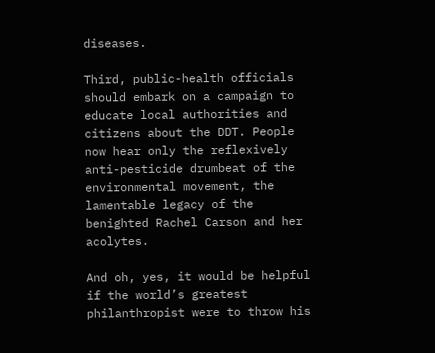diseases.

Third, public-health officials should embark on a campaign to educate local authorities and citizens about the DDT. People now hear only the reflexively anti-pesticide drumbeat of the environmental movement, the lamentable legacy of the benighted Rachel Carson and her acolytes.

And oh, yes, it would be helpful if the world’s greatest philanthropist were to throw his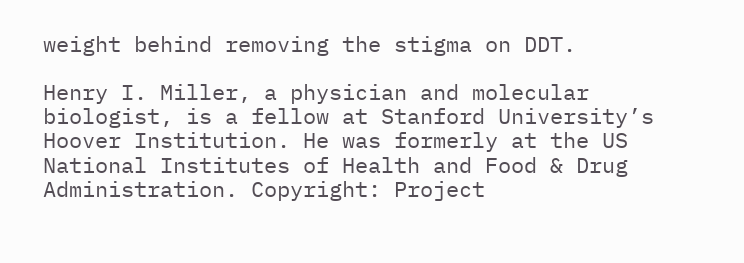weight behind removing the stigma on DDT.

Henry I. Miller, a physician and molecular biologist, is a fellow at Stanford University’s Hoover Institution. He was formerly at the US National Institutes of Health and Food & Drug Administration. Copyright: Project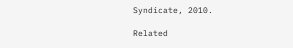Syndicate, 2010.

Related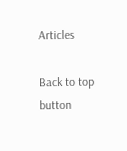Articles

Back to top button